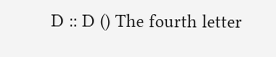D :: D () The fourth letter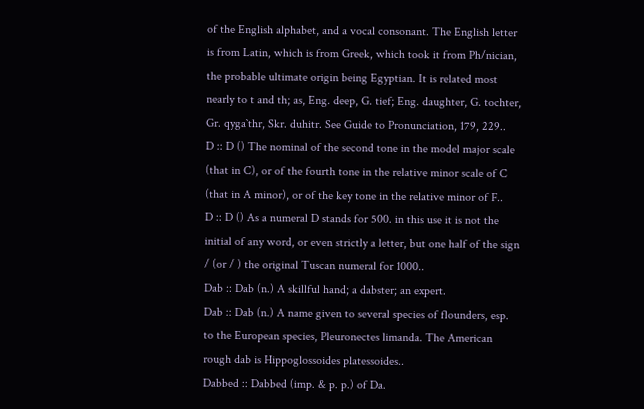of the English alphabet, and a vocal consonant. The English letter is from Latin, which is from Greek, which took it from Ph/nician, the probable ultimate origin being Egyptian. It is related most nearly to t and th; as, Eng. deep, G. tief; Eng. daughter, G. tochter, Gr. qyga`thr, Skr. duhitr. See Guide to Pronunciation, 179, 229..
D :: D () The nominal of the second tone in the model major scale (that in C), or of the fourth tone in the relative minor scale of C (that in A minor), or of the key tone in the relative minor of F..
D :: D () As a numeral D stands for 500. in this use it is not the initial of any word, or even strictly a letter, but one half of the sign / (or / ) the original Tuscan numeral for 1000..
Dab :: Dab (n.) A skillful hand; a dabster; an expert.
Dab :: Dab (n.) A name given to several species of flounders, esp. to the European species, Pleuronectes limanda. The American rough dab is Hippoglossoides platessoides..
Dabbed :: Dabbed (imp. & p. p.) of Da.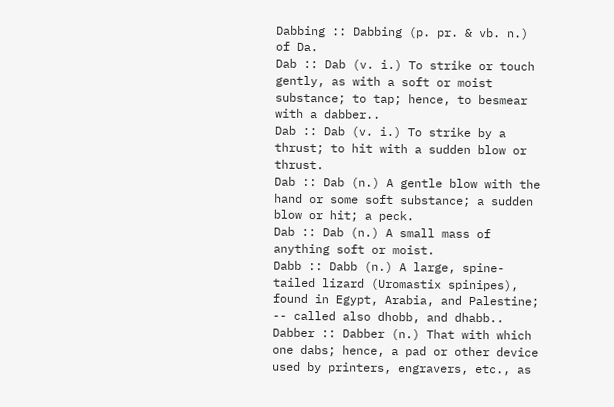Dabbing :: Dabbing (p. pr. & vb. n.) of Da.
Dab :: Dab (v. i.) To strike or touch gently, as with a soft or moist substance; to tap; hence, to besmear with a dabber..
Dab :: Dab (v. i.) To strike by a thrust; to hit with a sudden blow or thrust.
Dab :: Dab (n.) A gentle blow with the hand or some soft substance; a sudden blow or hit; a peck.
Dab :: Dab (n.) A small mass of anything soft or moist.
Dabb :: Dabb (n.) A large, spine-tailed lizard (Uromastix spinipes), found in Egypt, Arabia, and Palestine; -- called also dhobb, and dhabb..
Dabber :: Dabber (n.) That with which one dabs; hence, a pad or other device used by printers, engravers, etc., as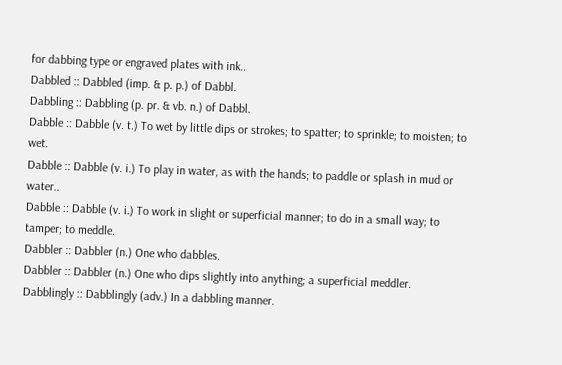for dabbing type or engraved plates with ink..
Dabbled :: Dabbled (imp. & p. p.) of Dabbl.
Dabbling :: Dabbling (p. pr. & vb. n.) of Dabbl.
Dabble :: Dabble (v. t.) To wet by little dips or strokes; to spatter; to sprinkle; to moisten; to wet.
Dabble :: Dabble (v. i.) To play in water, as with the hands; to paddle or splash in mud or water..
Dabble :: Dabble (v. i.) To work in slight or superficial manner; to do in a small way; to tamper; to meddle.
Dabbler :: Dabbler (n.) One who dabbles.
Dabbler :: Dabbler (n.) One who dips slightly into anything; a superficial meddler.
Dabblingly :: Dabblingly (adv.) In a dabbling manner.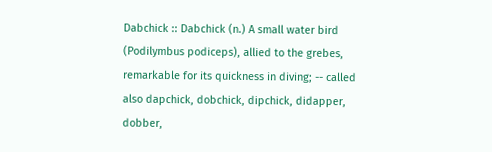Dabchick :: Dabchick (n.) A small water bird (Podilymbus podiceps), allied to the grebes, remarkable for its quickness in diving; -- called also dapchick, dobchick, dipchick, didapper, dobber,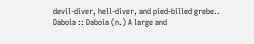devil-diver, hell-diver, and pied-billed grebe..
Daboia :: Daboia (n.) A large and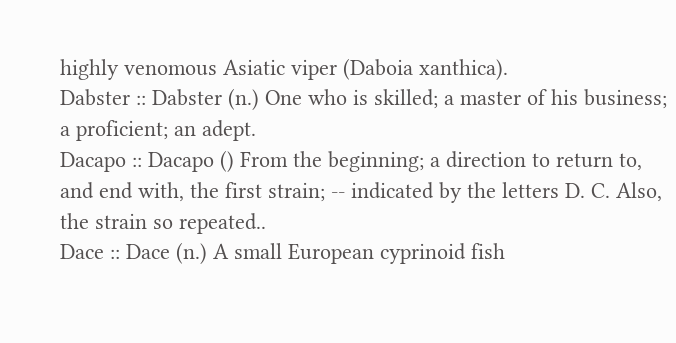highly venomous Asiatic viper (Daboia xanthica).
Dabster :: Dabster (n.) One who is skilled; a master of his business; a proficient; an adept.
Dacapo :: Dacapo () From the beginning; a direction to return to, and end with, the first strain; -- indicated by the letters D. C. Also, the strain so repeated..
Dace :: Dace (n.) A small European cyprinoid fish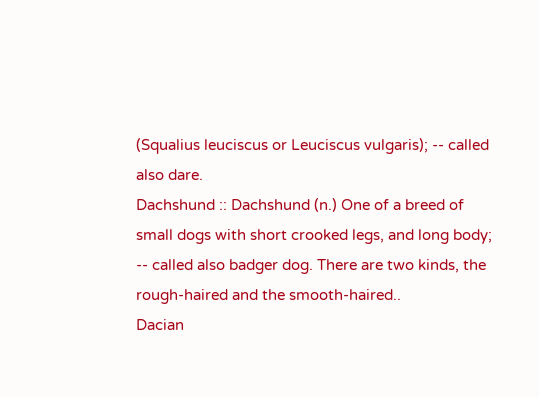(Squalius leuciscus or Leuciscus vulgaris); -- called also dare.
Dachshund :: Dachshund (n.) One of a breed of small dogs with short crooked legs, and long body; -- called also badger dog. There are two kinds, the rough-haired and the smooth-haired..
Dacian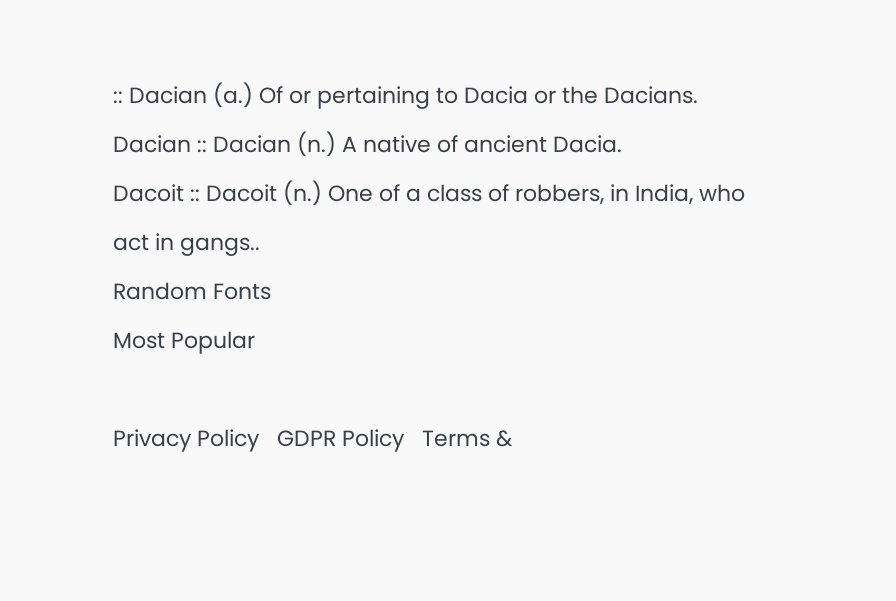:: Dacian (a.) Of or pertaining to Dacia or the Dacians.
Dacian :: Dacian (n.) A native of ancient Dacia.
Dacoit :: Dacoit (n.) One of a class of robbers, in India, who act in gangs..
Random Fonts
Most Popular

Privacy Policy   GDPR Policy   Terms &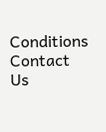Conditions   Contact Us